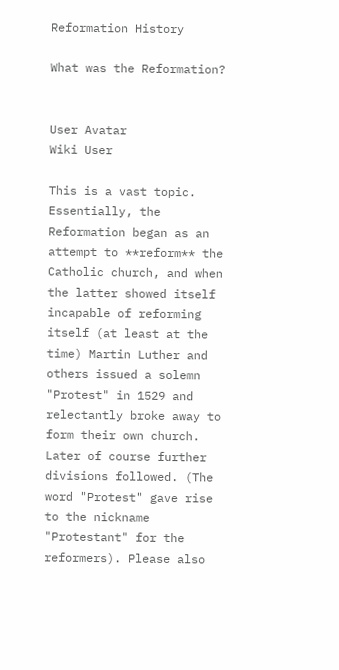Reformation History

What was the Reformation?


User Avatar
Wiki User

This is a vast topic. Essentially, the Reformation began as an attempt to **reform** the Catholic church, and when the latter showed itself incapable of reforming itself (at least at the time) Martin Luther and others issued a solemn "Protest" in 1529 and relectantly broke away to form their own church. Later of course further divisions followed. (The word "Protest" gave rise to the nickname "Protestant" for the reformers). Please also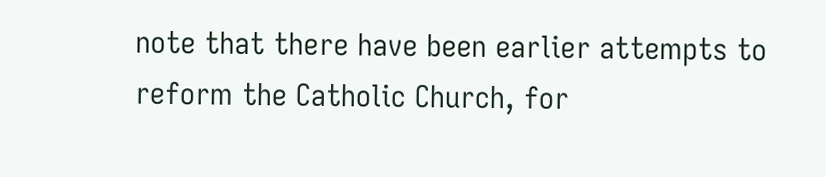note that there have been earlier attempts to reform the Catholic Church, for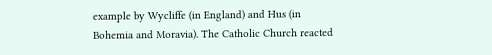example by Wycliffe (in England) and Hus (in Bohemia and Moravia). The Catholic Church reacted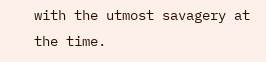with the utmost savagery at the time.